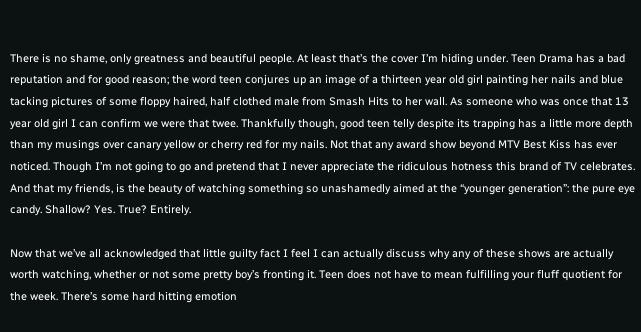There is no shame, only greatness and beautiful people. At least that’s the cover I’m hiding under. Teen Drama has a bad reputation and for good reason; the word teen conjures up an image of a thirteen year old girl painting her nails and blue tacking pictures of some floppy haired, half clothed male from Smash Hits to her wall. As someone who was once that 13 year old girl I can confirm we were that twee. Thankfully though, good teen telly despite its trapping has a little more depth than my musings over canary yellow or cherry red for my nails. Not that any award show beyond MTV Best Kiss has ever noticed. Though I’m not going to go and pretend that I never appreciate the ridiculous hotness this brand of TV celebrates. And that my friends, is the beauty of watching something so unashamedly aimed at the “younger generation”: the pure eye candy. Shallow? Yes. True? Entirely.

Now that we’ve all acknowledged that little guilty fact I feel I can actually discuss why any of these shows are actually worth watching, whether or not some pretty boy’s fronting it. Teen does not have to mean fulfilling your fluff quotient for the week. There’s some hard hitting emotion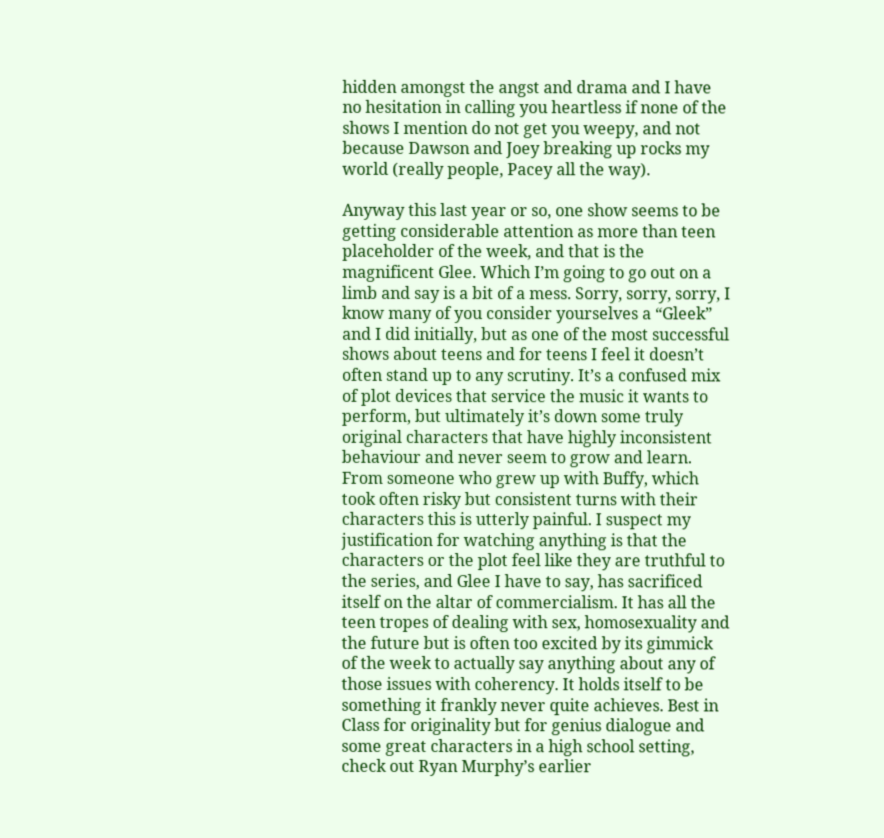hidden amongst the angst and drama and I have no hesitation in calling you heartless if none of the shows I mention do not get you weepy, and not because Dawson and Joey breaking up rocks my world (really people, Pacey all the way).

Anyway this last year or so, one show seems to be getting considerable attention as more than teen placeholder of the week, and that is the magnificent Glee. Which I’m going to go out on a limb and say is a bit of a mess. Sorry, sorry, sorry, I know many of you consider yourselves a “Gleek” and I did initially, but as one of the most successful shows about teens and for teens I feel it doesn’t often stand up to any scrutiny. It’s a confused mix of plot devices that service the music it wants to perform, but ultimately it’s down some truly original characters that have highly inconsistent behaviour and never seem to grow and learn. From someone who grew up with Buffy, which took often risky but consistent turns with their characters this is utterly painful. I suspect my justification for watching anything is that the characters or the plot feel like they are truthful to the series, and Glee I have to say, has sacrificed itself on the altar of commercialism. It has all the teen tropes of dealing with sex, homosexuality and the future but is often too excited by its gimmick of the week to actually say anything about any of those issues with coherency. It holds itself to be something it frankly never quite achieves. Best in Class for originality but for genius dialogue and some great characters in a high school setting, check out Ryan Murphy’s earlier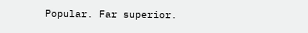Popular. Far superior.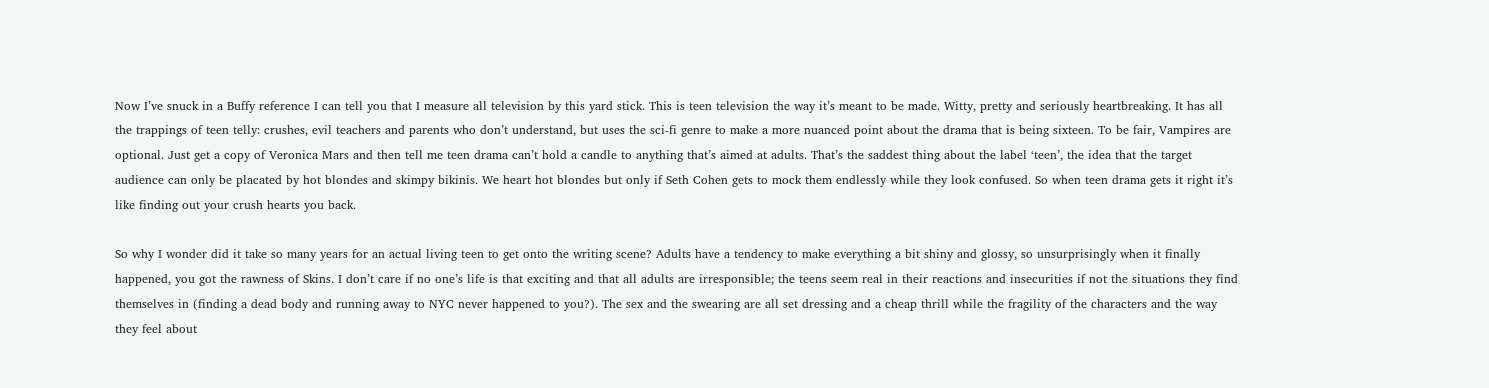Now I’ve snuck in a Buffy reference I can tell you that I measure all television by this yard stick. This is teen television the way it’s meant to be made. Witty, pretty and seriously heartbreaking. It has all the trappings of teen telly: crushes, evil teachers and parents who don’t understand, but uses the sci-fi genre to make a more nuanced point about the drama that is being sixteen. To be fair, Vampires are optional. Just get a copy of Veronica Mars and then tell me teen drama can’t hold a candle to anything that’s aimed at adults. That’s the saddest thing about the label ‘teen’, the idea that the target audience can only be placated by hot blondes and skimpy bikinis. We heart hot blondes but only if Seth Cohen gets to mock them endlessly while they look confused. So when teen drama gets it right it’s like finding out your crush hearts you back.

So why I wonder did it take so many years for an actual living teen to get onto the writing scene? Adults have a tendency to make everything a bit shiny and glossy, so unsurprisingly when it finally happened, you got the rawness of Skins. I don’t care if no one’s life is that exciting and that all adults are irresponsible; the teens seem real in their reactions and insecurities if not the situations they find themselves in (finding a dead body and running away to NYC never happened to you?). The sex and the swearing are all set dressing and a cheap thrill while the fragility of the characters and the way they feel about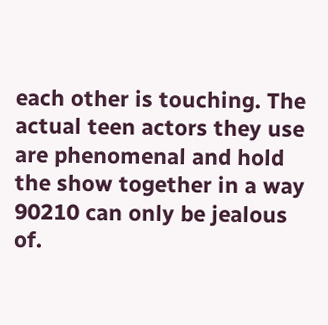each other is touching. The actual teen actors they use are phenomenal and hold the show together in a way 90210 can only be jealous of.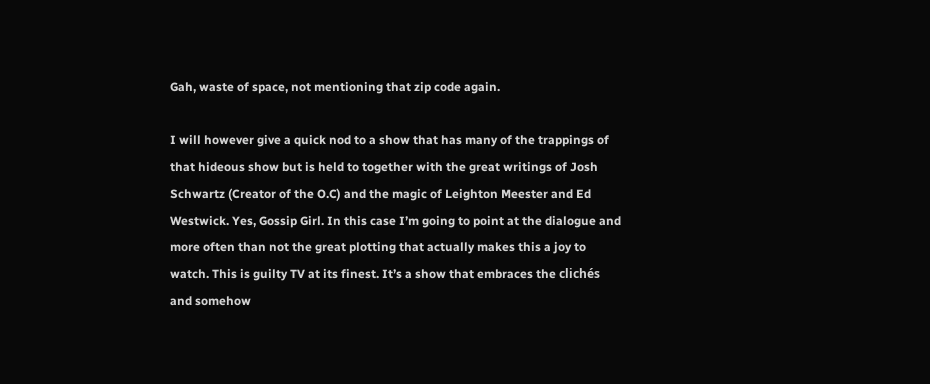Gah, waste of space, not mentioning that zip code again.

I will however give a quick nod to a show that has many of the trappings of that hideous show but is held to together with the great writings of Josh Schwartz (Creator of the O.C) and the magic of Leighton Meester and Ed Westwick. Yes, Gossip Girl. In this case I’m going to point at the dialogue and more often than not the great plotting that actually makes this a joy to watch. This is guilty TV at its finest. It’s a show that embraces the clichés and somehow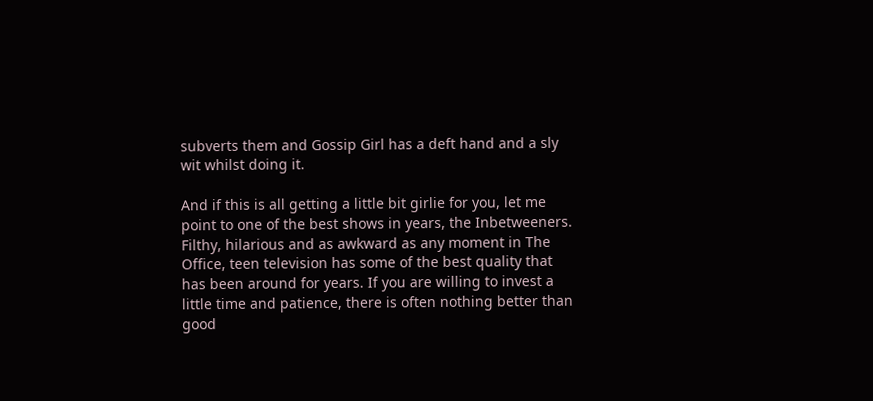subverts them and Gossip Girl has a deft hand and a sly wit whilst doing it.

And if this is all getting a little bit girlie for you, let me point to one of the best shows in years, the Inbetweeners. Filthy, hilarious and as awkward as any moment in The Office, teen television has some of the best quality that has been around for years. If you are willing to invest a little time and patience, there is often nothing better than good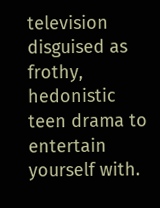television disguised as frothy, hedonistic teen drama to entertain yourself with.